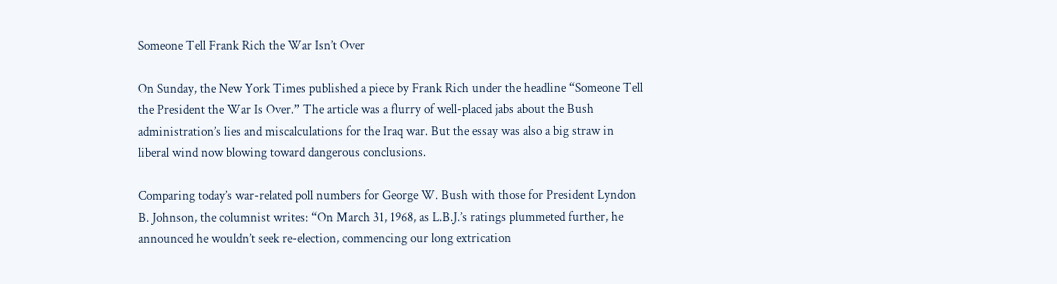Someone Tell Frank Rich the War Isn’t Over

On Sunday, the New York Times published a piece by Frank Rich under the headline “Someone Tell the President the War Is Over.” The article was a flurry of well-placed jabs about the Bush administration’s lies and miscalculations for the Iraq war. But the essay was also a big straw in liberal wind now blowing toward dangerous conclusions.

Comparing today’s war-related poll numbers for George W. Bush with those for President Lyndon B. Johnson, the columnist writes: “On March 31, 1968, as L.B.J.’s ratings plummeted further, he announced he wouldn’t seek re-election, commencing our long extrication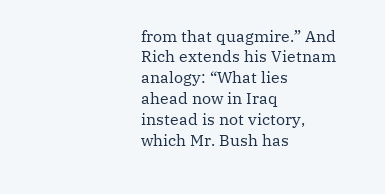from that quagmire.” And Rich extends his Vietnam analogy: “What lies ahead now in Iraq instead is not victory, which Mr. Bush has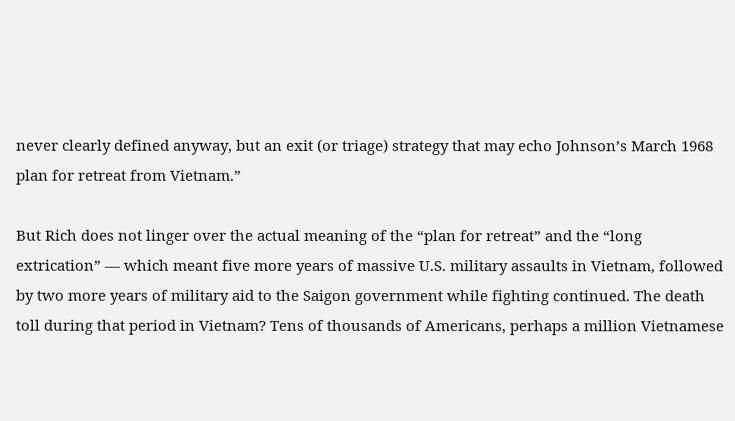never clearly defined anyway, but an exit (or triage) strategy that may echo Johnson’s March 1968 plan for retreat from Vietnam.”

But Rich does not linger over the actual meaning of the “plan for retreat” and the “long extrication” — which meant five more years of massive U.S. military assaults in Vietnam, followed by two more years of military aid to the Saigon government while fighting continued. The death toll during that period in Vietnam? Tens of thousands of Americans, perhaps a million Vietnamese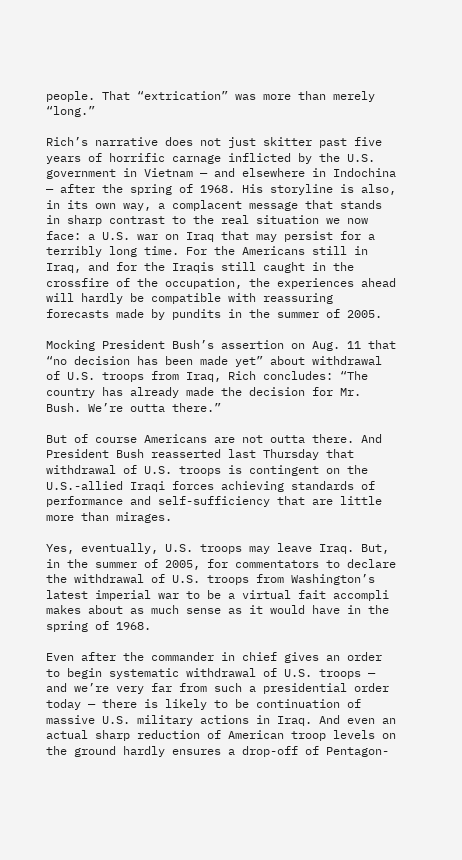people. That “extrication” was more than merely “long.”

Rich’s narrative does not just skitter past five years of horrific carnage inflicted by the U.S. government in Vietnam — and elsewhere in Indochina — after the spring of 1968. His storyline is also, in its own way, a complacent message that stands in sharp contrast to the real situation we now face: a U.S. war on Iraq that may persist for a terribly long time. For the Americans still in Iraq, and for the Iraqis still caught in the crossfire of the occupation, the experiences ahead will hardly be compatible with reassuring forecasts made by pundits in the summer of 2005.

Mocking President Bush’s assertion on Aug. 11 that “no decision has been made yet” about withdrawal of U.S. troops from Iraq, Rich concludes: “The country has already made the decision for Mr. Bush. We’re outta there.”

But of course Americans are not outta there. And President Bush reasserted last Thursday that withdrawal of U.S. troops is contingent on the U.S.-allied Iraqi forces achieving standards of performance and self-sufficiency that are little more than mirages.

Yes, eventually, U.S. troops may leave Iraq. But, in the summer of 2005, for commentators to declare the withdrawal of U.S. troops from Washington’s latest imperial war to be a virtual fait accompli makes about as much sense as it would have in the spring of 1968.

Even after the commander in chief gives an order to begin systematic withdrawal of U.S. troops — and we’re very far from such a presidential order today — there is likely to be continuation of massive U.S. military actions in Iraq. And even an actual sharp reduction of American troop levels on the ground hardly ensures a drop-off of Pentagon-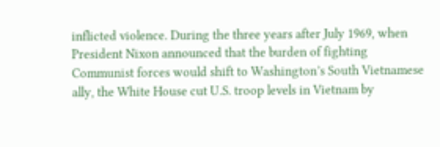inflicted violence. During the three years after July 1969, when President Nixon announced that the burden of fighting Communist forces would shift to Washington’s South Vietnamese ally, the White House cut U.S. troop levels in Vietnam by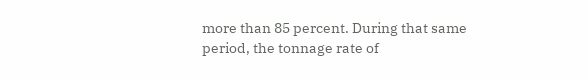more than 85 percent. During that same period, the tonnage rate of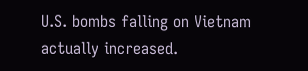U.S. bombs falling on Vietnam actually increased.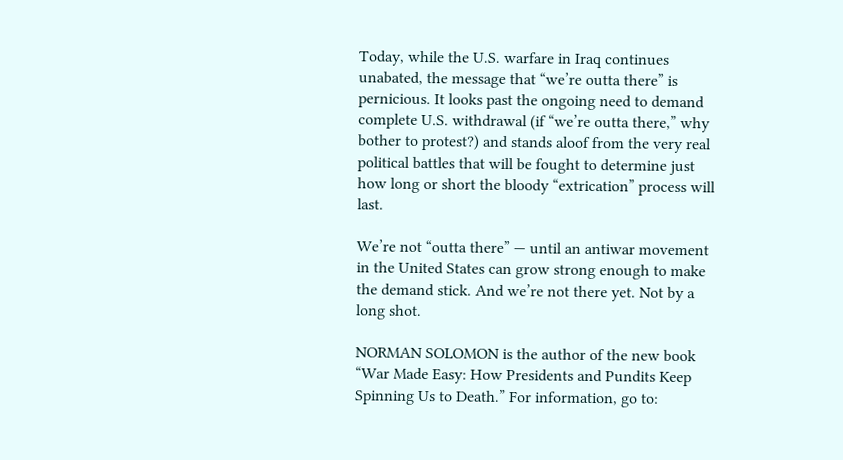Today, while the U.S. warfare in Iraq continues unabated, the message that “we’re outta there” is pernicious. It looks past the ongoing need to demand complete U.S. withdrawal (if “we’re outta there,” why bother to protest?) and stands aloof from the very real political battles that will be fought to determine just how long or short the bloody “extrication” process will last.

We’re not “outta there” — until an antiwar movement in the United States can grow strong enough to make the demand stick. And we’re not there yet. Not by a long shot.

NORMAN SOLOMON is the author of the new book “War Made Easy: How Presidents and Pundits Keep Spinning Us to Death.” For information, go to: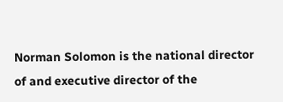Norman Solomon is the national director of and executive director of the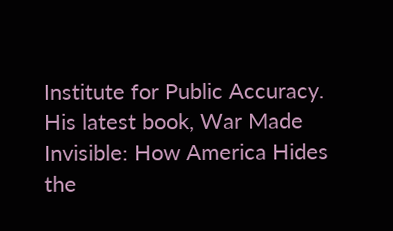Institute for Public Accuracy. His latest book, War Made Invisible: How America Hides the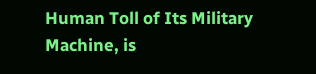Human Toll of Its Military Machine, is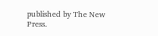published by The New Press.